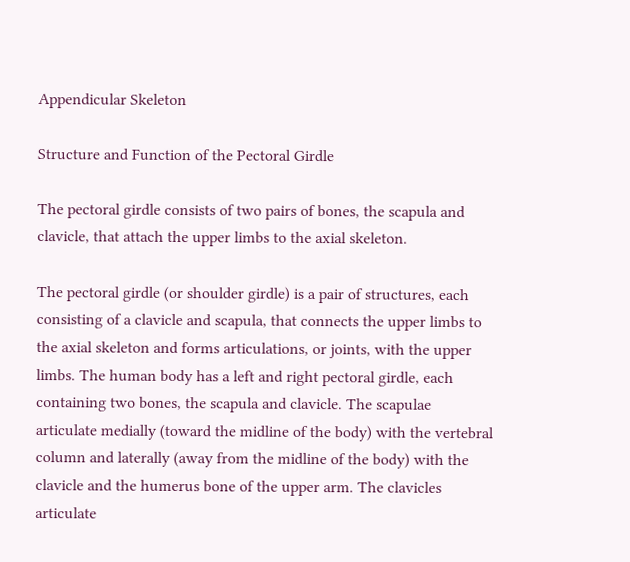Appendicular Skeleton

Structure and Function of the Pectoral Girdle

The pectoral girdle consists of two pairs of bones, the scapula and clavicle, that attach the upper limbs to the axial skeleton.

The pectoral girdle (or shoulder girdle) is a pair of structures, each consisting of a clavicle and scapula, that connects the upper limbs to the axial skeleton and forms articulations, or joints, with the upper limbs. The human body has a left and right pectoral girdle, each containing two bones, the scapula and clavicle. The scapulae articulate medially (toward the midline of the body) with the vertebral column and laterally (away from the midline of the body) with the clavicle and the humerus bone of the upper arm. The clavicles articulate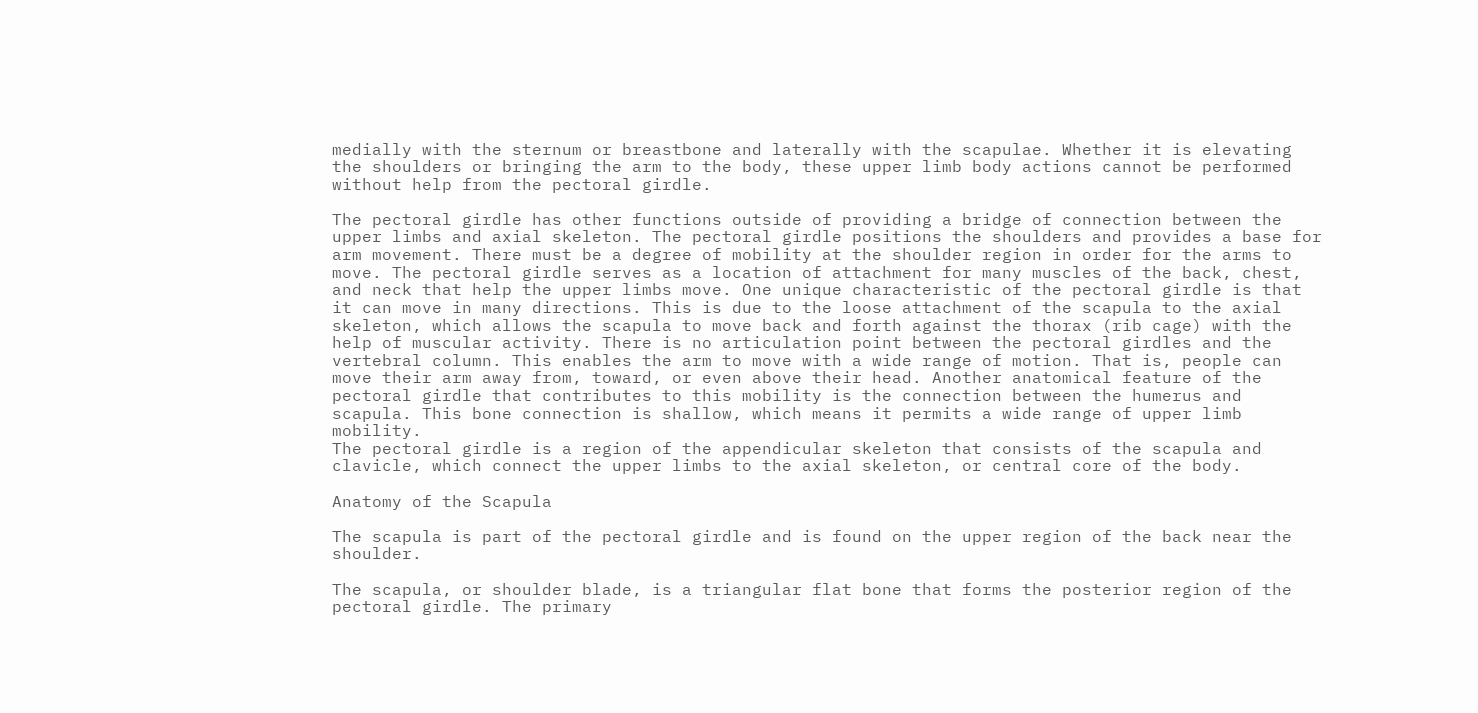medially with the sternum or breastbone and laterally with the scapulae. Whether it is elevating the shoulders or bringing the arm to the body, these upper limb body actions cannot be performed without help from the pectoral girdle.

The pectoral girdle has other functions outside of providing a bridge of connection between the upper limbs and axial skeleton. The pectoral girdle positions the shoulders and provides a base for arm movement. There must be a degree of mobility at the shoulder region in order for the arms to move. The pectoral girdle serves as a location of attachment for many muscles of the back, chest, and neck that help the upper limbs move. One unique characteristic of the pectoral girdle is that it can move in many directions. This is due to the loose attachment of the scapula to the axial skeleton, which allows the scapula to move back and forth against the thorax (rib cage) with the help of muscular activity. There is no articulation point between the pectoral girdles and the vertebral column. This enables the arm to move with a wide range of motion. That is, people can move their arm away from, toward, or even above their head. Another anatomical feature of the pectoral girdle that contributes to this mobility is the connection between the humerus and scapula. This bone connection is shallow, which means it permits a wide range of upper limb mobility.
The pectoral girdle is a region of the appendicular skeleton that consists of the scapula and clavicle, which connect the upper limbs to the axial skeleton, or central core of the body.

Anatomy of the Scapula

The scapula is part of the pectoral girdle and is found on the upper region of the back near the shoulder.

The scapula, or shoulder blade, is a triangular flat bone that forms the posterior region of the pectoral girdle. The primary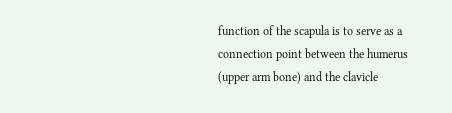function of the scapula is to serve as a connection point between the humerus (upper arm bone) and the clavicle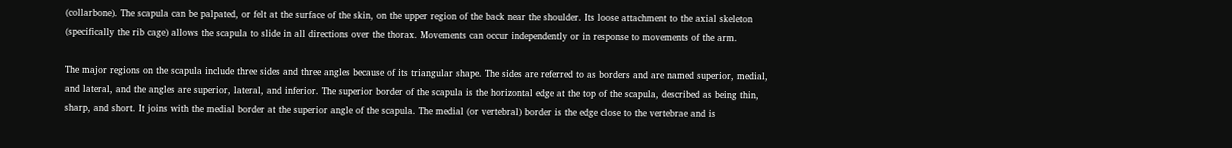(collarbone). The scapula can be palpated, or felt at the surface of the skin, on the upper region of the back near the shoulder. Its loose attachment to the axial skeleton (specifically the rib cage) allows the scapula to slide in all directions over the thorax. Movements can occur independently or in response to movements of the arm.

The major regions on the scapula include three sides and three angles because of its triangular shape. The sides are referred to as borders and are named superior, medial, and lateral, and the angles are superior, lateral, and inferior. The superior border of the scapula is the horizontal edge at the top of the scapula, described as being thin, sharp, and short. It joins with the medial border at the superior angle of the scapula. The medial (or vertebral) border is the edge close to the vertebrae and is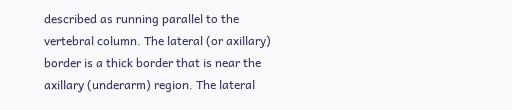described as running parallel to the vertebral column. The lateral (or axillary) border is a thick border that is near the axillary (underarm) region. The lateral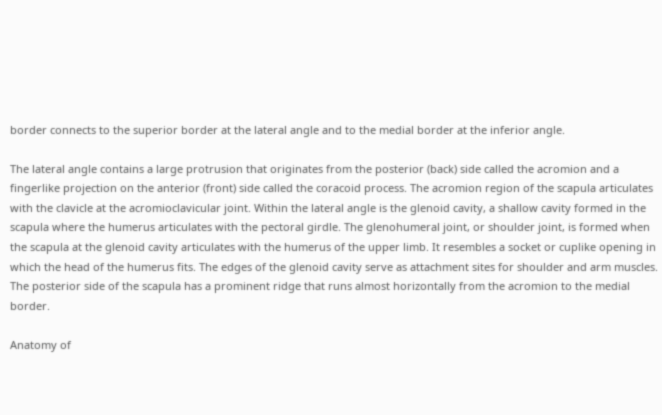border connects to the superior border at the lateral angle and to the medial border at the inferior angle.

The lateral angle contains a large protrusion that originates from the posterior (back) side called the acromion and a fingerlike projection on the anterior (front) side called the coracoid process. The acromion region of the scapula articulates with the clavicle at the acromioclavicular joint. Within the lateral angle is the glenoid cavity, a shallow cavity formed in the scapula where the humerus articulates with the pectoral girdle. The glenohumeral joint, or shoulder joint, is formed when the scapula at the glenoid cavity articulates with the humerus of the upper limb. It resembles a socket or cuplike opening in which the head of the humerus fits. The edges of the glenoid cavity serve as attachment sites for shoulder and arm muscles. The posterior side of the scapula has a prominent ridge that runs almost horizontally from the acromion to the medial border.

Anatomy of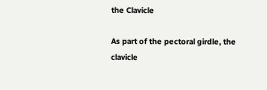the Clavicle

As part of the pectoral girdle, the clavicle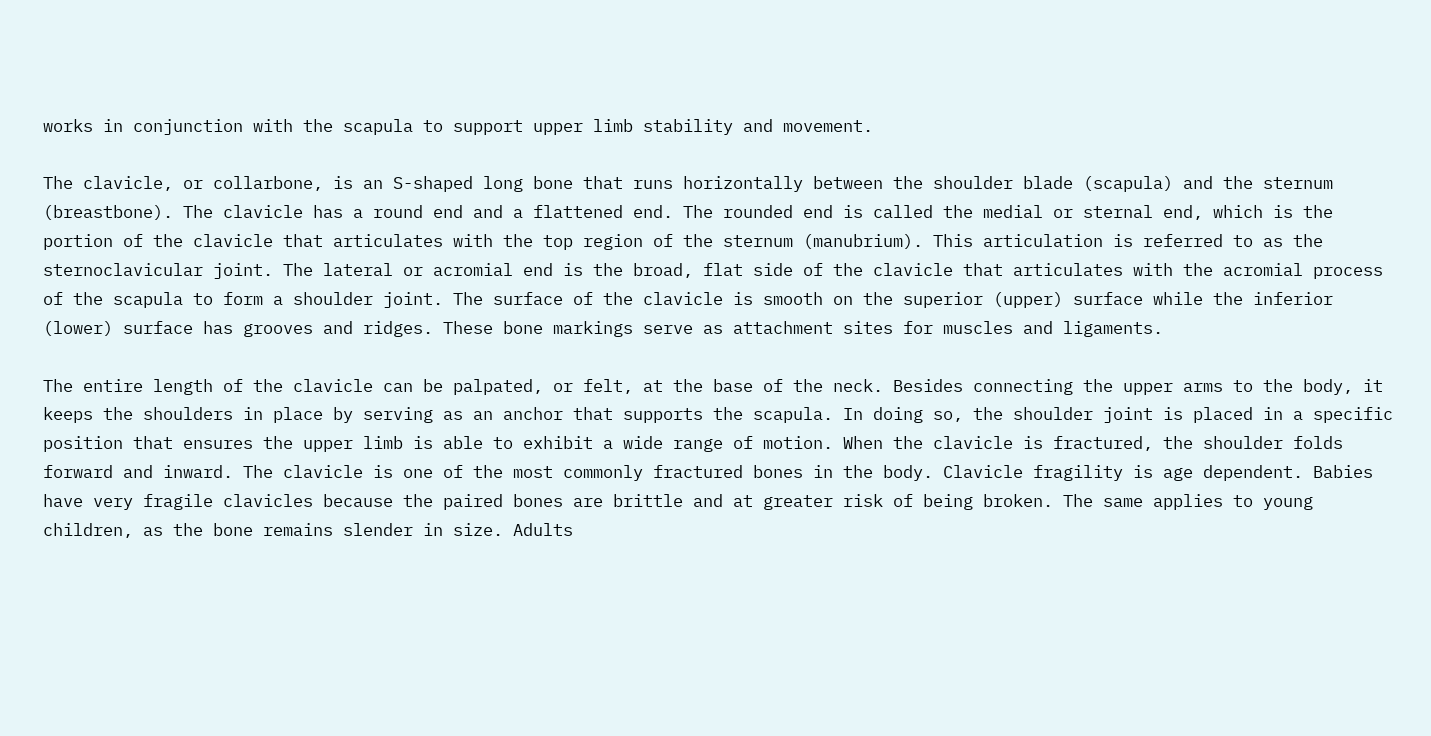works in conjunction with the scapula to support upper limb stability and movement.

The clavicle, or collarbone, is an S-shaped long bone that runs horizontally between the shoulder blade (scapula) and the sternum (breastbone). The clavicle has a round end and a flattened end. The rounded end is called the medial or sternal end, which is the portion of the clavicle that articulates with the top region of the sternum (manubrium). This articulation is referred to as the sternoclavicular joint. The lateral or acromial end is the broad, flat side of the clavicle that articulates with the acromial process of the scapula to form a shoulder joint. The surface of the clavicle is smooth on the superior (upper) surface while the inferior (lower) surface has grooves and ridges. These bone markings serve as attachment sites for muscles and ligaments.

The entire length of the clavicle can be palpated, or felt, at the base of the neck. Besides connecting the upper arms to the body, it keeps the shoulders in place by serving as an anchor that supports the scapula. In doing so, the shoulder joint is placed in a specific position that ensures the upper limb is able to exhibit a wide range of motion. When the clavicle is fractured, the shoulder folds forward and inward. The clavicle is one of the most commonly fractured bones in the body. Clavicle fragility is age dependent. Babies have very fragile clavicles because the paired bones are brittle and at greater risk of being broken. The same applies to young children, as the bone remains slender in size. Adults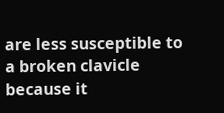are less susceptible to a broken clavicle because it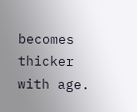becomes thicker with age.